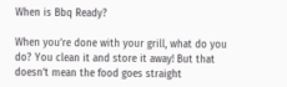When is Bbq Ready?

When you’re done with your grill, what do you do? You clean it and store it away! But that doesn’t mean the food goes straight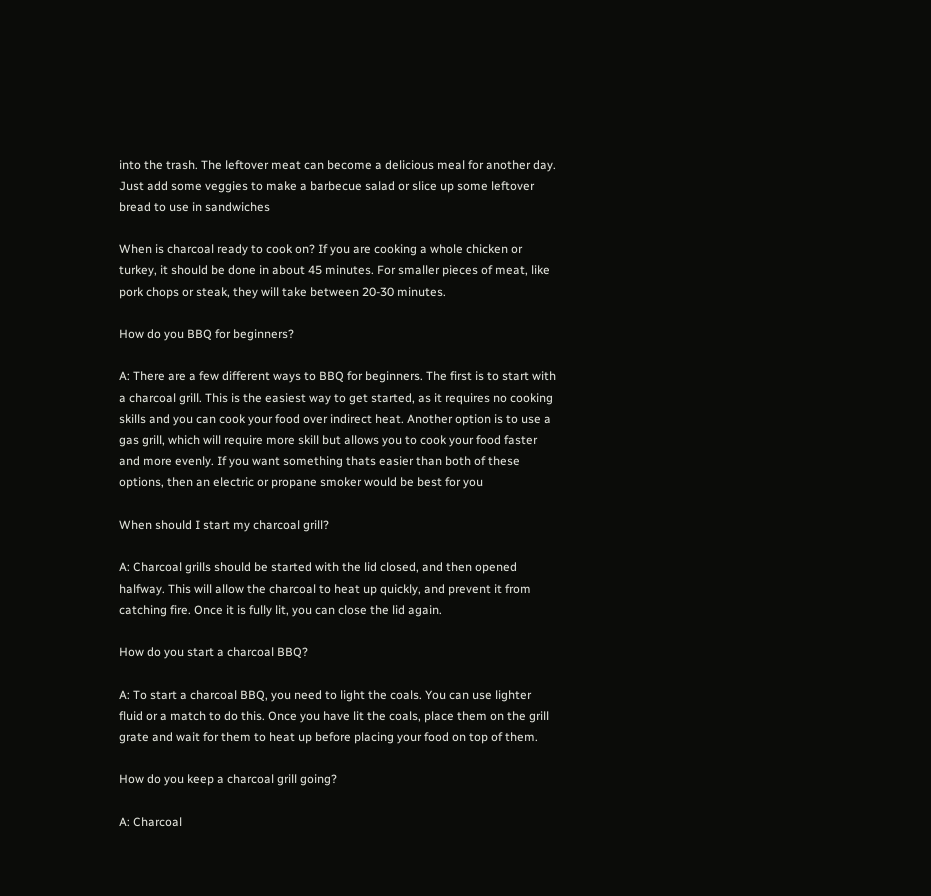into the trash. The leftover meat can become a delicious meal for another day. Just add some veggies to make a barbecue salad or slice up some leftover bread to use in sandwiches

When is charcoal ready to cook on? If you are cooking a whole chicken or turkey, it should be done in about 45 minutes. For smaller pieces of meat, like pork chops or steak, they will take between 20-30 minutes.

How do you BBQ for beginners?

A: There are a few different ways to BBQ for beginners. The first is to start with a charcoal grill. This is the easiest way to get started, as it requires no cooking skills and you can cook your food over indirect heat. Another option is to use a gas grill, which will require more skill but allows you to cook your food faster and more evenly. If you want something thats easier than both of these options, then an electric or propane smoker would be best for you

When should I start my charcoal grill?

A: Charcoal grills should be started with the lid closed, and then opened halfway. This will allow the charcoal to heat up quickly, and prevent it from catching fire. Once it is fully lit, you can close the lid again.

How do you start a charcoal BBQ?

A: To start a charcoal BBQ, you need to light the coals. You can use lighter fluid or a match to do this. Once you have lit the coals, place them on the grill grate and wait for them to heat up before placing your food on top of them.

How do you keep a charcoal grill going?

A: Charcoal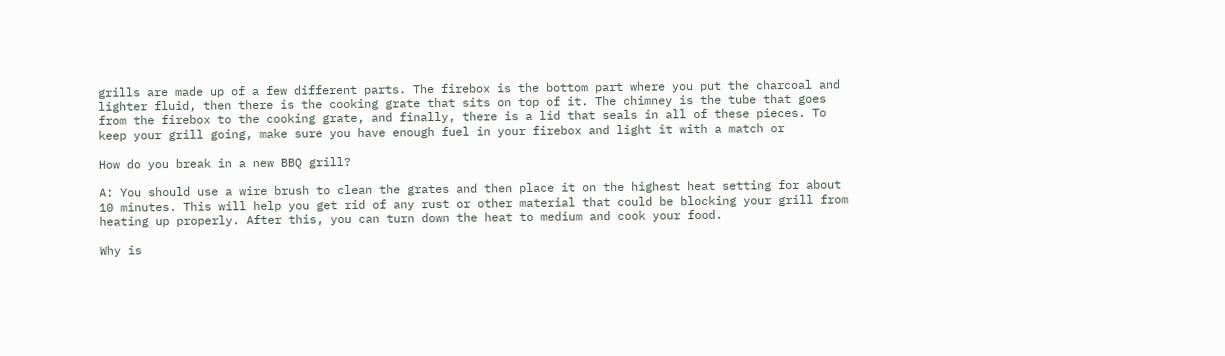grills are made up of a few different parts. The firebox is the bottom part where you put the charcoal and lighter fluid, then there is the cooking grate that sits on top of it. The chimney is the tube that goes from the firebox to the cooking grate, and finally, there is a lid that seals in all of these pieces. To keep your grill going, make sure you have enough fuel in your firebox and light it with a match or

How do you break in a new BBQ grill?

A: You should use a wire brush to clean the grates and then place it on the highest heat setting for about 10 minutes. This will help you get rid of any rust or other material that could be blocking your grill from heating up properly. After this, you can turn down the heat to medium and cook your food.

Why is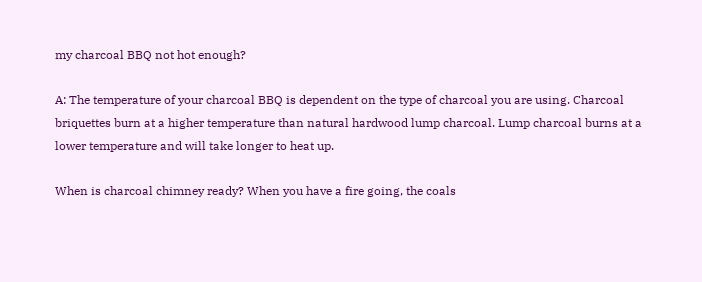my charcoal BBQ not hot enough?

A: The temperature of your charcoal BBQ is dependent on the type of charcoal you are using. Charcoal briquettes burn at a higher temperature than natural hardwood lump charcoal. Lump charcoal burns at a lower temperature and will take longer to heat up.

When is charcoal chimney ready? When you have a fire going, the coals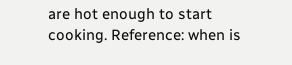are hot enough to start cooking. Reference: when is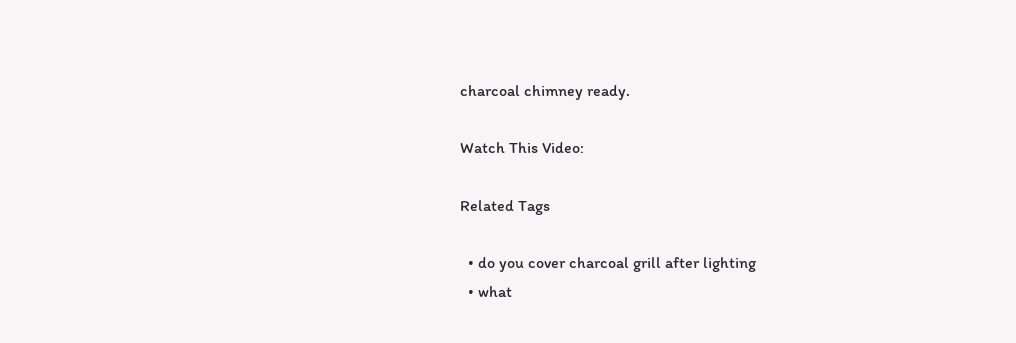charcoal chimney ready.

Watch This Video:

Related Tags

  • do you cover charcoal grill after lighting
  • what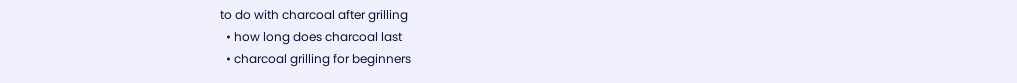to do with charcoal after grilling
  • how long does charcoal last
  • charcoal grilling for beginners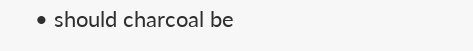• should charcoal be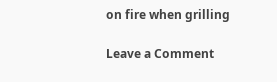on fire when grilling

Leave a Comment